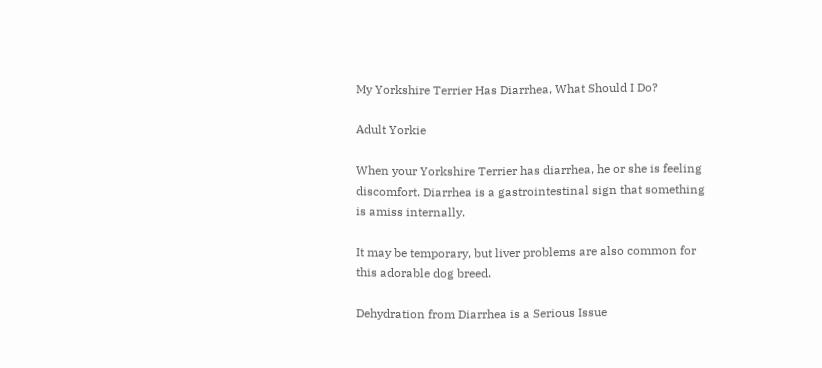My Yorkshire Terrier Has Diarrhea, What Should I Do?

Adult Yorkie

When your Yorkshire Terrier has diarrhea, he or she is feeling discomfort. Diarrhea is a gastrointestinal sign that something is amiss internally.

It may be temporary, but liver problems are also common for this adorable dog breed.

Dehydration from Diarrhea is a Serious Issue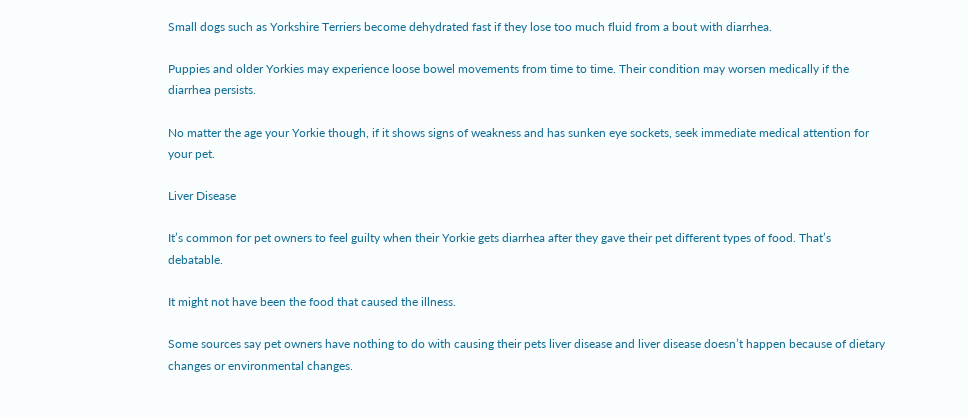Small dogs such as Yorkshire Terriers become dehydrated fast if they lose too much fluid from a bout with diarrhea.

Puppies and older Yorkies may experience loose bowel movements from time to time. Their condition may worsen medically if the diarrhea persists.

No matter the age your Yorkie though, if it shows signs of weakness and has sunken eye sockets, seek immediate medical attention for your pet.

Liver Disease

It’s common for pet owners to feel guilty when their Yorkie gets diarrhea after they gave their pet different types of food. That’s debatable.

It might not have been the food that caused the illness.

Some sources say pet owners have nothing to do with causing their pets liver disease and liver disease doesn’t happen because of dietary changes or environmental changes.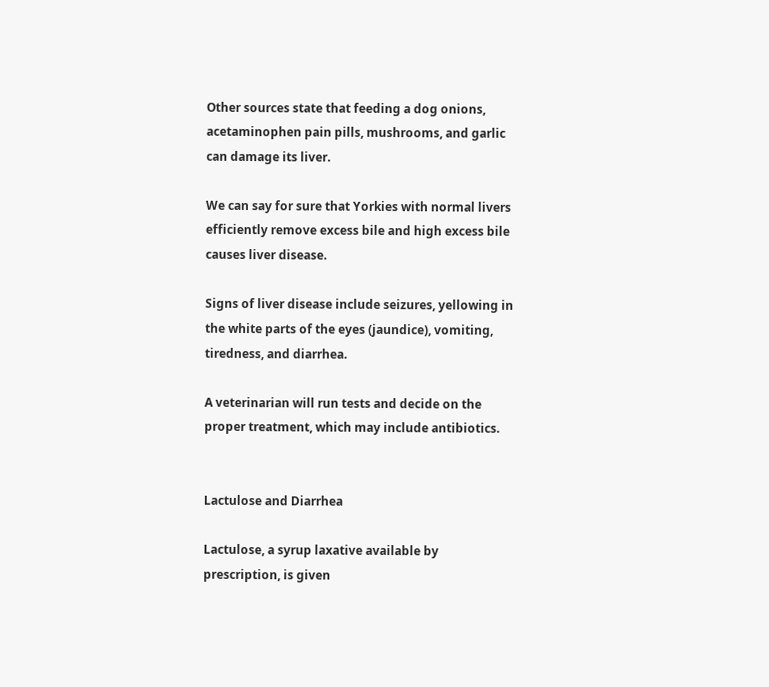Other sources state that feeding a dog onions, acetaminophen pain pills, mushrooms, and garlic can damage its liver.

We can say for sure that Yorkies with normal livers efficiently remove excess bile and high excess bile causes liver disease.

Signs of liver disease include seizures, yellowing in the white parts of the eyes (jaundice), vomiting, tiredness, and diarrhea.

A veterinarian will run tests and decide on the proper treatment, which may include antibiotics.


Lactulose and Diarrhea

Lactulose, a syrup laxative available by prescription, is given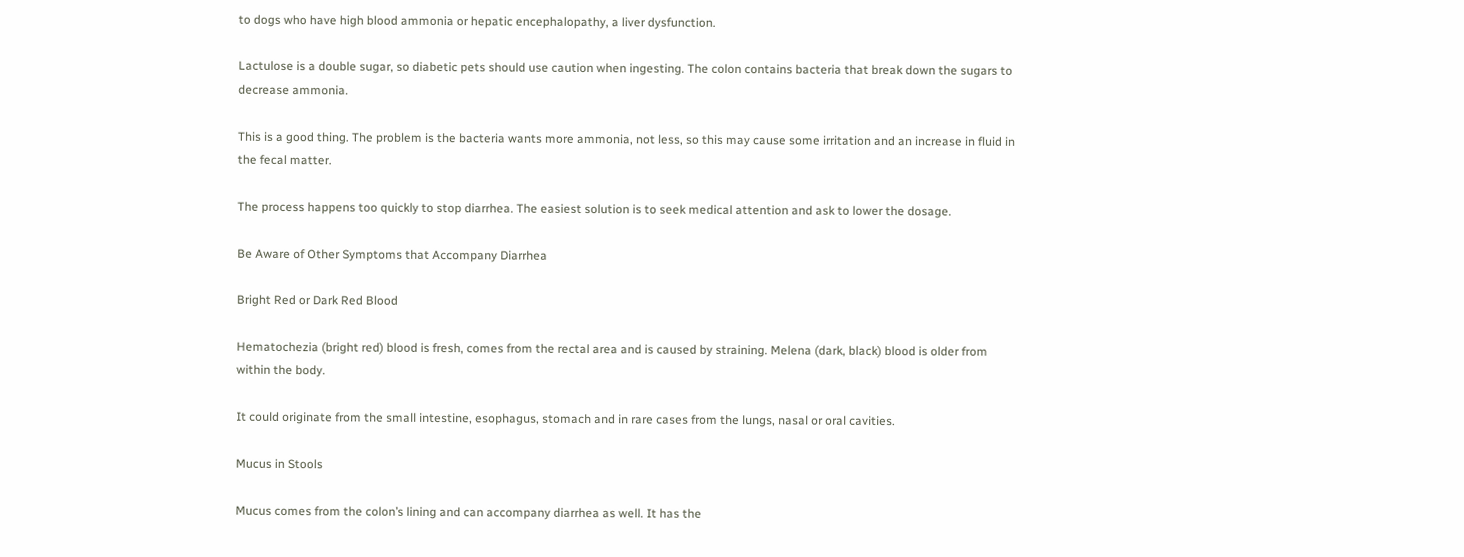to dogs who have high blood ammonia or hepatic encephalopathy, a liver dysfunction.

Lactulose is a double sugar, so diabetic pets should use caution when ingesting. The colon contains bacteria that break down the sugars to decrease ammonia.

This is a good thing. The problem is the bacteria wants more ammonia, not less, so this may cause some irritation and an increase in fluid in the fecal matter.

The process happens too quickly to stop diarrhea. The easiest solution is to seek medical attention and ask to lower the dosage.

Be Aware of Other Symptoms that Accompany Diarrhea

Bright Red or Dark Red Blood

Hematochezia (bright red) blood is fresh, comes from the rectal area and is caused by straining. Melena (dark, black) blood is older from within the body.

It could originate from the small intestine, esophagus, stomach and in rare cases from the lungs, nasal or oral cavities.

Mucus in Stools

Mucus comes from the colon’s lining and can accompany diarrhea as well. It has the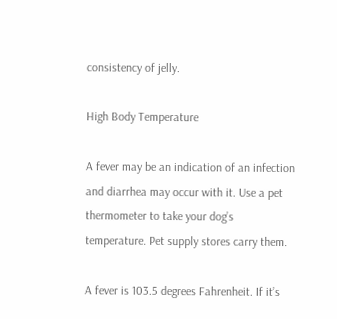consistency of jelly.

High Body Temperature

A fever may be an indication of an infection and diarrhea may occur with it. Use a pet thermometer to take your dog’s temperature. Pet supply stores carry them.

A fever is 103.5 degrees Fahrenheit. If it’s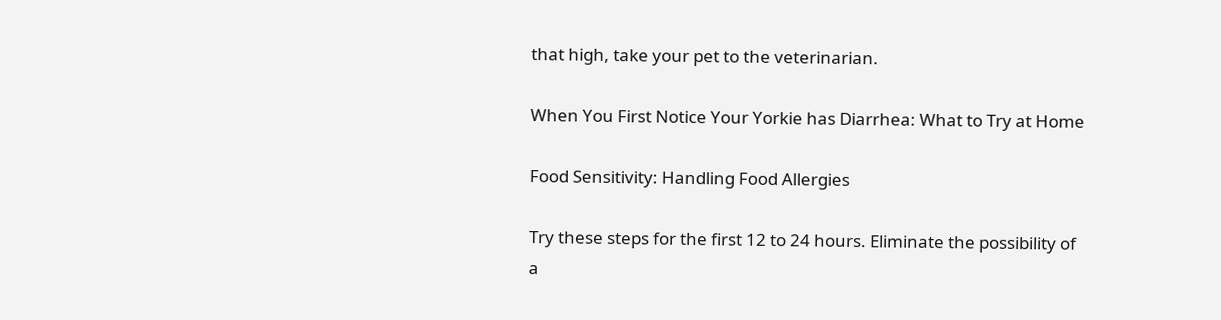that high, take your pet to the veterinarian.

When You First Notice Your Yorkie has Diarrhea: What to Try at Home

Food Sensitivity: Handling Food Allergies

Try these steps for the first 12 to 24 hours. Eliminate the possibility of a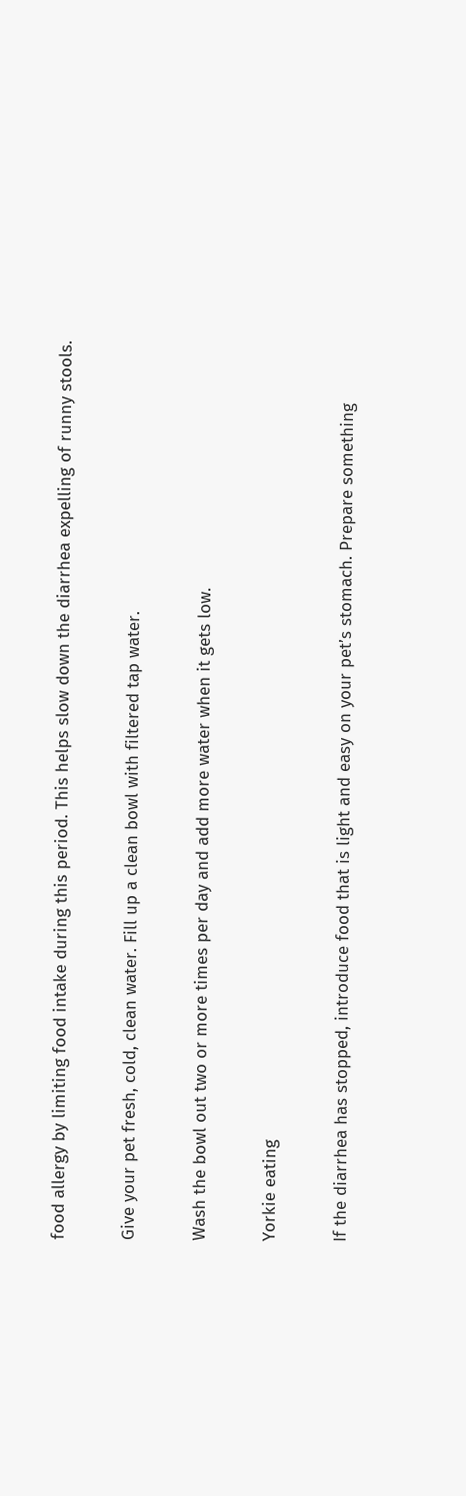food allergy by limiting food intake during this period. This helps slow down the diarrhea expelling of runny stools.

Give your pet fresh, cold, clean water. Fill up a clean bowl with filtered tap water.

Wash the bowl out two or more times per day and add more water when it gets low.

Yorkie eating

If the diarrhea has stopped, introduce food that is light and easy on your pet’s stomach. Prepare something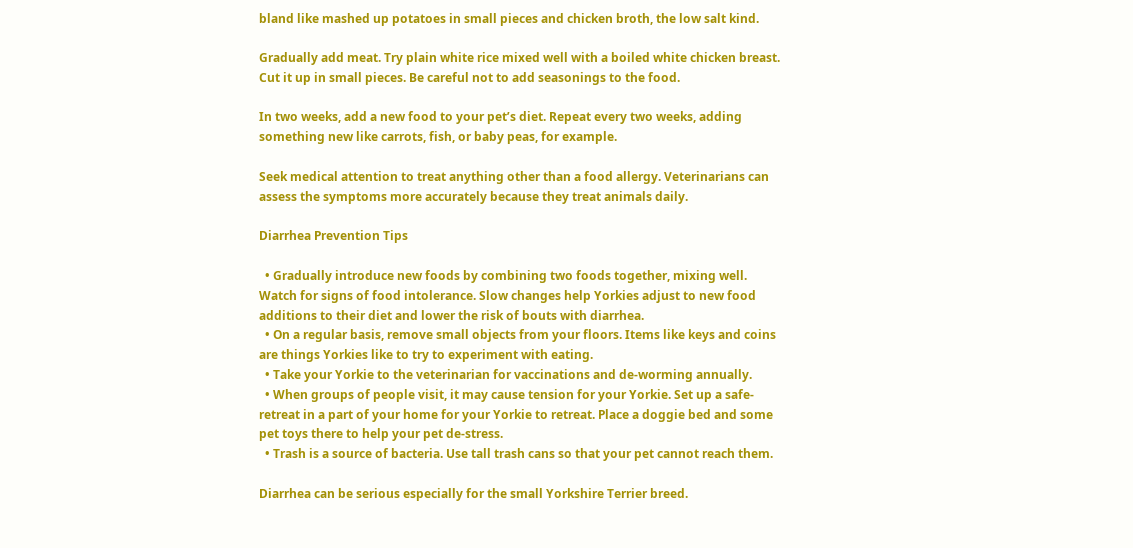bland like mashed up potatoes in small pieces and chicken broth, the low salt kind.

Gradually add meat. Try plain white rice mixed well with a boiled white chicken breast. Cut it up in small pieces. Be careful not to add seasonings to the food.

In two weeks, add a new food to your pet’s diet. Repeat every two weeks, adding something new like carrots, fish, or baby peas, for example.

Seek medical attention to treat anything other than a food allergy. Veterinarians can assess the symptoms more accurately because they treat animals daily.

Diarrhea Prevention Tips

  • Gradually introduce new foods by combining two foods together, mixing well. Watch for signs of food intolerance. Slow changes help Yorkies adjust to new food additions to their diet and lower the risk of bouts with diarrhea.
  • On a regular basis, remove small objects from your floors. Items like keys and coins are things Yorkies like to try to experiment with eating.
  • Take your Yorkie to the veterinarian for vaccinations and de-worming annually.
  • When groups of people visit, it may cause tension for your Yorkie. Set up a safe-retreat in a part of your home for your Yorkie to retreat. Place a doggie bed and some pet toys there to help your pet de-stress.
  • Trash is a source of bacteria. Use tall trash cans so that your pet cannot reach them.

Diarrhea can be serious especially for the small Yorkshire Terrier breed.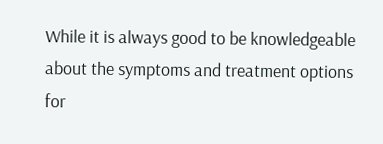While it is always good to be knowledgeable about the symptoms and treatment options for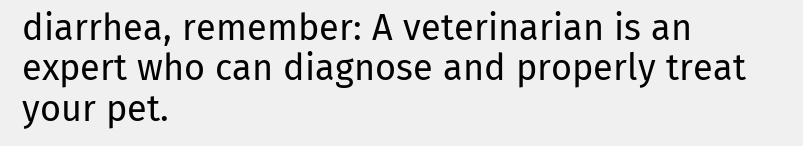diarrhea, remember: A veterinarian is an expert who can diagnose and properly treat your pet.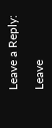Leave a Reply:

Leave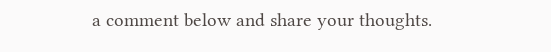a comment below and share your thoughts.